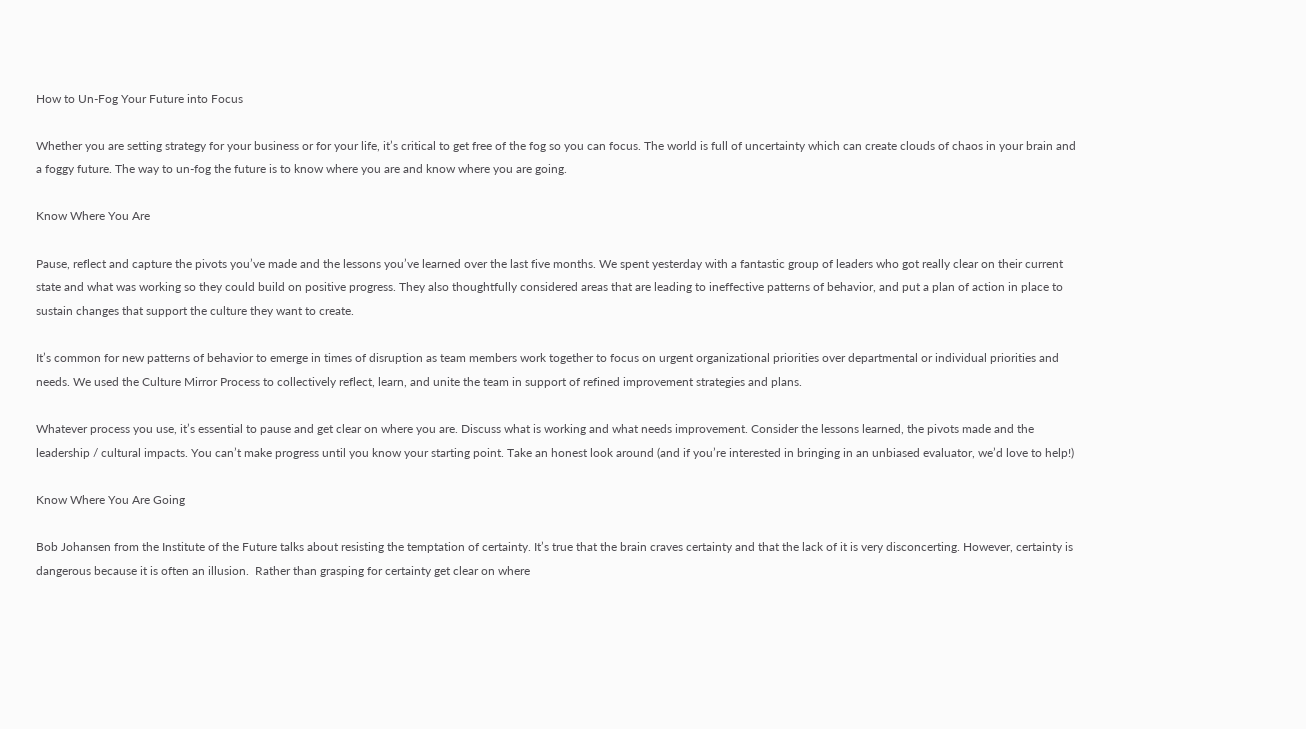How to Un-Fog Your Future into Focus

Whether you are setting strategy for your business or for your life, it’s critical to get free of the fog so you can focus. The world is full of uncertainty which can create clouds of chaos in your brain and a foggy future. The way to un-fog the future is to know where you are and know where you are going.

Know Where You Are

Pause, reflect and capture the pivots you’ve made and the lessons you’ve learned over the last five months. We spent yesterday with a fantastic group of leaders who got really clear on their current state and what was working so they could build on positive progress. They also thoughtfully considered areas that are leading to ineffective patterns of behavior, and put a plan of action in place to sustain changes that support the culture they want to create.

It’s common for new patterns of behavior to emerge in times of disruption as team members work together to focus on urgent organizational priorities over departmental or individual priorities and needs. We used the Culture Mirror Process to collectively reflect, learn, and unite the team in support of refined improvement strategies and plans.

Whatever process you use, it’s essential to pause and get clear on where you are. Discuss what is working and what needs improvement. Consider the lessons learned, the pivots made and the leadership / cultural impacts. You can’t make progress until you know your starting point. Take an honest look around (and if you’re interested in bringing in an unbiased evaluator, we’d love to help!)

Know Where You Are Going

Bob Johansen from the Institute of the Future talks about resisting the temptation of certainty. It’s true that the brain craves certainty and that the lack of it is very disconcerting. However, certainty is dangerous because it is often an illusion.  Rather than grasping for certainty get clear on where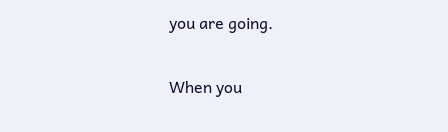you are going.

When you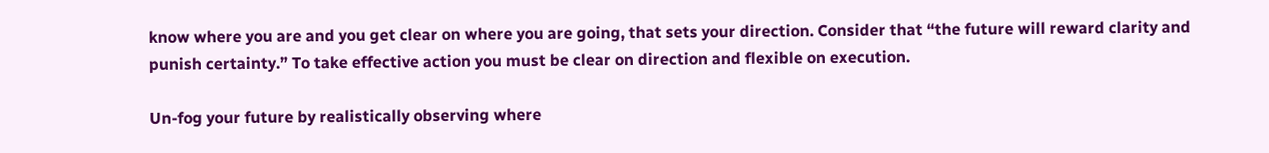know where you are and you get clear on where you are going, that sets your direction. Consider that “the future will reward clarity and punish certainty.” To take effective action you must be clear on direction and flexible on execution.

Un-fog your future by realistically observing where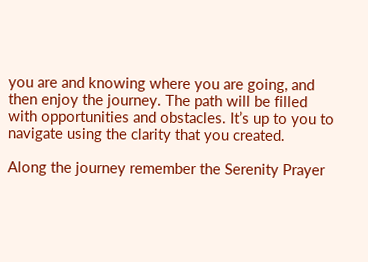you are and knowing where you are going, and then enjoy the journey. The path will be filled with opportunities and obstacles. It’s up to you to navigate using the clarity that you created.

Along the journey remember the Serenity Prayer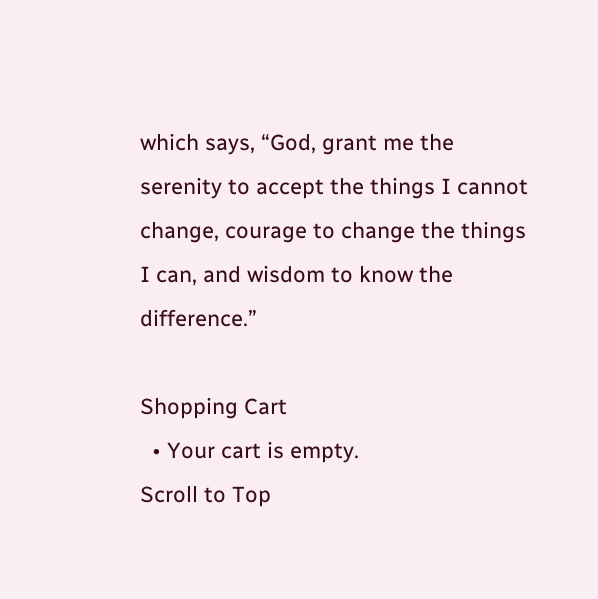which says, “God, grant me the serenity to accept the things I cannot change, courage to change the things I can, and wisdom to know the difference.”

Shopping Cart
  • Your cart is empty.
Scroll to Top